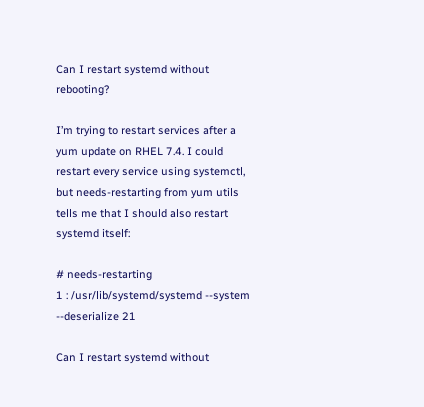Can I restart systemd without rebooting?

I’m trying to restart services after a yum update on RHEL 7.4. I could restart every service using systemctl, but needs-restarting from yum utils tells me that I should also restart systemd itself:

# needs-restarting
1 : /usr/lib/systemd/systemd --system --deserialize 21

Can I restart systemd without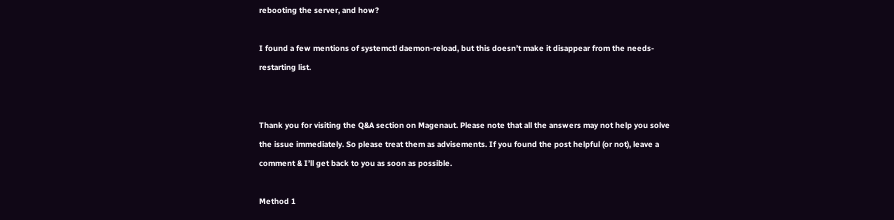rebooting the server, and how?

I found a few mentions of systemctl daemon-reload, but this doesn’t make it disappear from the needs-restarting list.


Thank you for visiting the Q&A section on Magenaut. Please note that all the answers may not help you solve the issue immediately. So please treat them as advisements. If you found the post helpful (or not), leave a comment & I’ll get back to you as soon as possible.

Method 1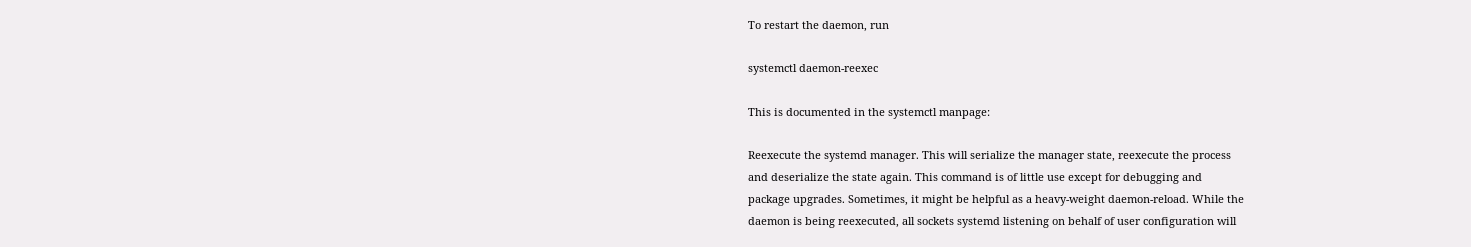To restart the daemon, run

systemctl daemon-reexec

This is documented in the systemctl manpage:

Reexecute the systemd manager. This will serialize the manager state, reexecute the process
and deserialize the state again. This command is of little use except for debugging and
package upgrades. Sometimes, it might be helpful as a heavy-weight daemon-reload. While the
daemon is being reexecuted, all sockets systemd listening on behalf of user configuration will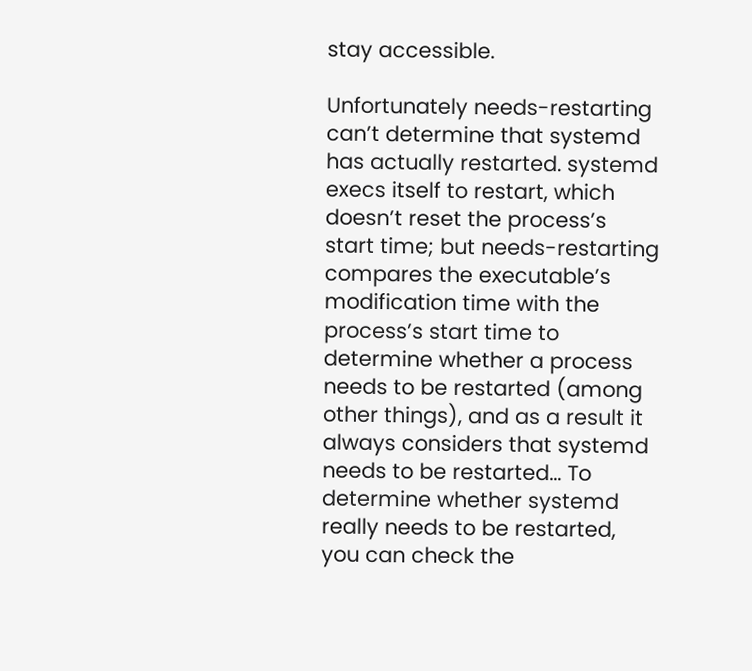stay accessible.

Unfortunately needs-restarting can’t determine that systemd has actually restarted. systemd execs itself to restart, which doesn’t reset the process’s start time; but needs-restarting compares the executable’s modification time with the process’s start time to determine whether a process needs to be restarted (among other things), and as a result it always considers that systemd needs to be restarted… To determine whether systemd really needs to be restarted, you can check the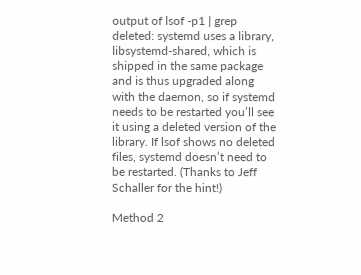output of lsof -p1 | grep deleted: systemd uses a library, libsystemd-shared, which is shipped in the same package and is thus upgraded along with the daemon, so if systemd needs to be restarted you’ll see it using a deleted version of the library. If lsof shows no deleted files, systemd doesn’t need to be restarted. (Thanks to Jeff Schaller for the hint!)

Method 2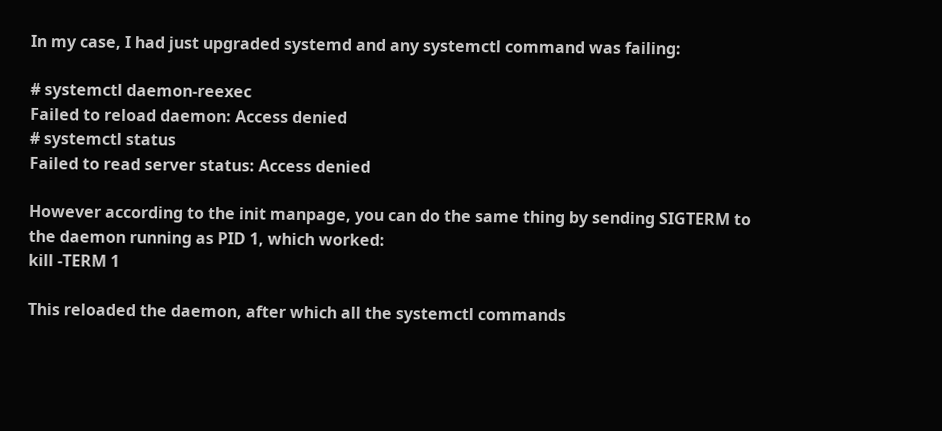In my case, I had just upgraded systemd and any systemctl command was failing:

# systemctl daemon-reexec
Failed to reload daemon: Access denied
# systemctl status
Failed to read server status: Access denied

However according to the init manpage, you can do the same thing by sending SIGTERM to the daemon running as PID 1, which worked:
kill -TERM 1

This reloaded the daemon, after which all the systemctl commands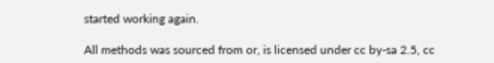started working again.

All methods was sourced from or, is licensed under cc by-sa 2.5, cc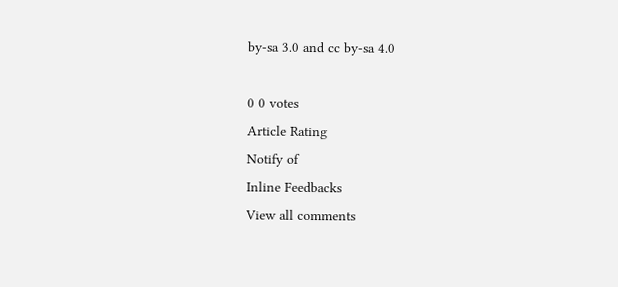by-sa 3.0 and cc by-sa 4.0

0 0 votes
Article Rating
Notify of
Inline Feedbacks
View all comments